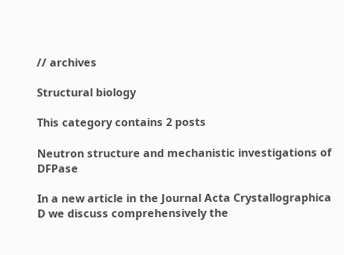// archives

Structural biology

This category contains 2 posts

Neutron structure and mechanistic investigations of DFPase

In a new article in the Journal Acta Crystallographica D we discuss comprehensively the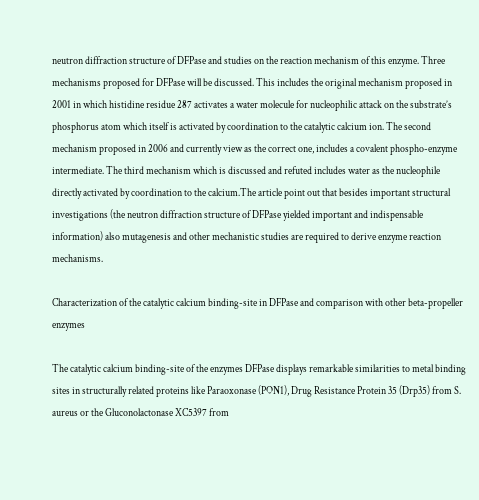neutron diffraction structure of DFPase and studies on the reaction mechanism of this enzyme. Three mechanisms proposed for DFPase will be discussed. This includes the original mechanism proposed in 2001 in which histidine residue 287 activates a water molecule for nucleophilic attack on the substrate’s phosphorus atom which itself is activated by coordination to the catalytic calcium ion. The second mechanism proposed in 2006 and currently view as the correct one, includes a covalent phospho-enzyme intermediate. The third mechanism which is discussed and refuted includes water as the nucleophile directly activated by coordination to the calcium.The article point out that besides important structural investigations (the neutron diffraction structure of DFPase yielded important and indispensable information) also mutagenesis and other mechanistic studies are required to derive enzyme reaction mechanisms.

Characterization of the catalytic calcium binding-site in DFPase and comparison with other beta-propeller enzymes

The catalytic calcium binding-site of the enzymes DFPase displays remarkable similarities to metal binding sites in structurally related proteins like Paraoxonase (PON1), Drug Resistance Protein 35 (Drp35) from S. aureus or the Gluconolactonase XC5397 from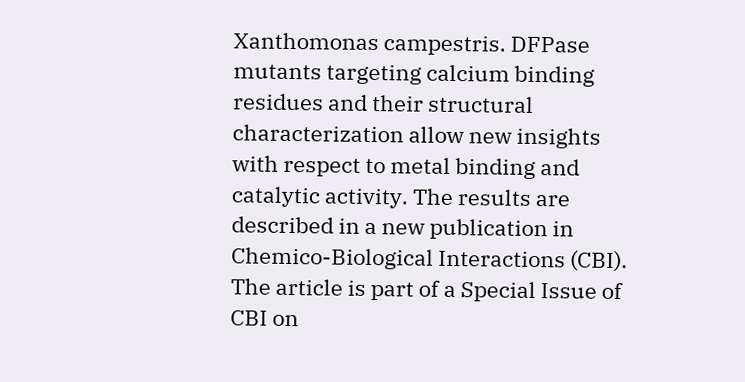Xanthomonas campestris. DFPase mutants targeting calcium binding residues and their structural characterization allow new insights with respect to metal binding and catalytic activity. The results are described in a new publication in Chemico-Biological Interactions (CBI). The article is part of a Special Issue of CBI on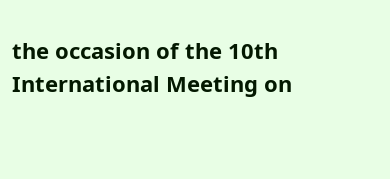the occasion of the 10th International Meeting on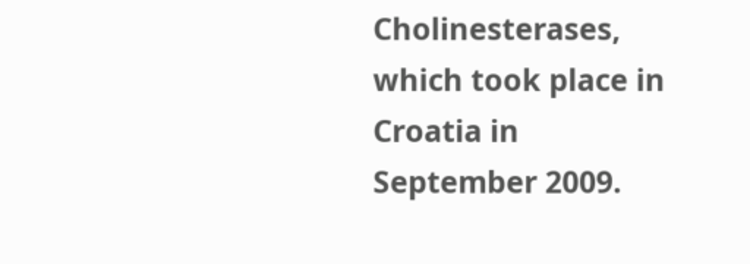Cholinesterases, which took place in Croatia in September 2009.